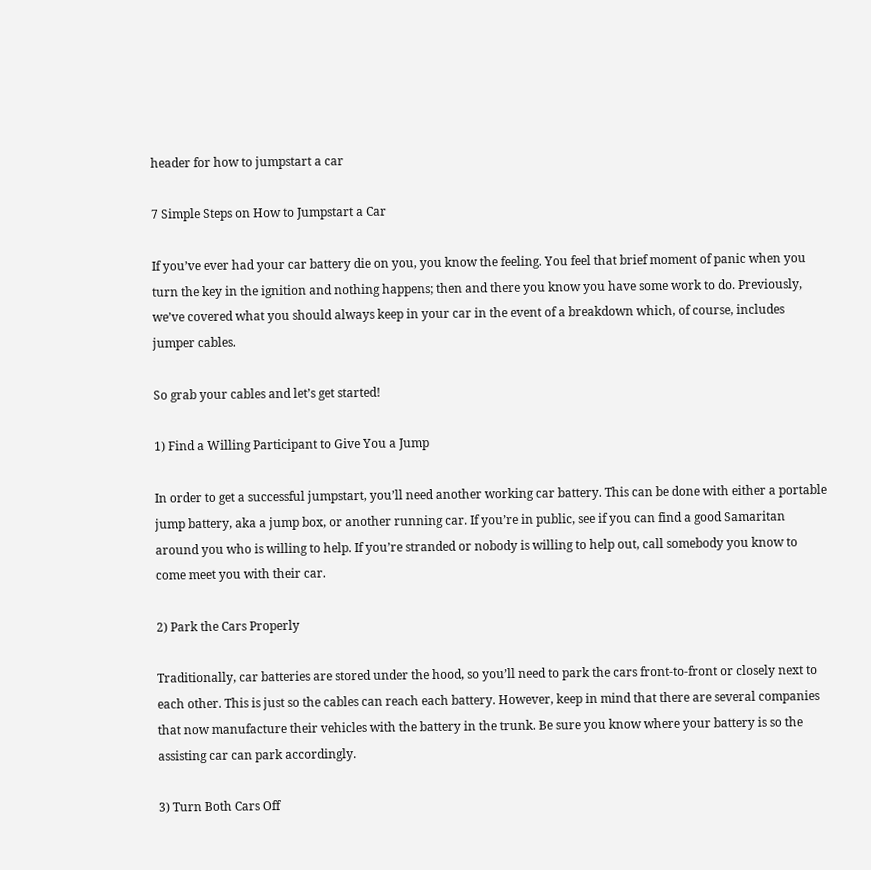header for how to jumpstart a car

7 Simple Steps on How to Jumpstart a Car

If you’ve ever had your car battery die on you, you know the feeling. You feel that brief moment of panic when you turn the key in the ignition and nothing happens; then and there you know you have some work to do. Previously, we’ve covered what you should always keep in your car in the event of a breakdown which, of course, includes jumper cables.

So grab your cables and let’s get started!

1) Find a Willing Participant to Give You a Jump

In order to get a successful jumpstart, you’ll need another working car battery. This can be done with either a portable jump battery, aka a jump box, or another running car. If you’re in public, see if you can find a good Samaritan around you who is willing to help. If you’re stranded or nobody is willing to help out, call somebody you know to come meet you with their car.

2) Park the Cars Properly

Traditionally, car batteries are stored under the hood, so you’ll need to park the cars front-to-front or closely next to each other. This is just so the cables can reach each battery. However, keep in mind that there are several companies that now manufacture their vehicles with the battery in the trunk. Be sure you know where your battery is so the assisting car can park accordingly.

3) Turn Both Cars Off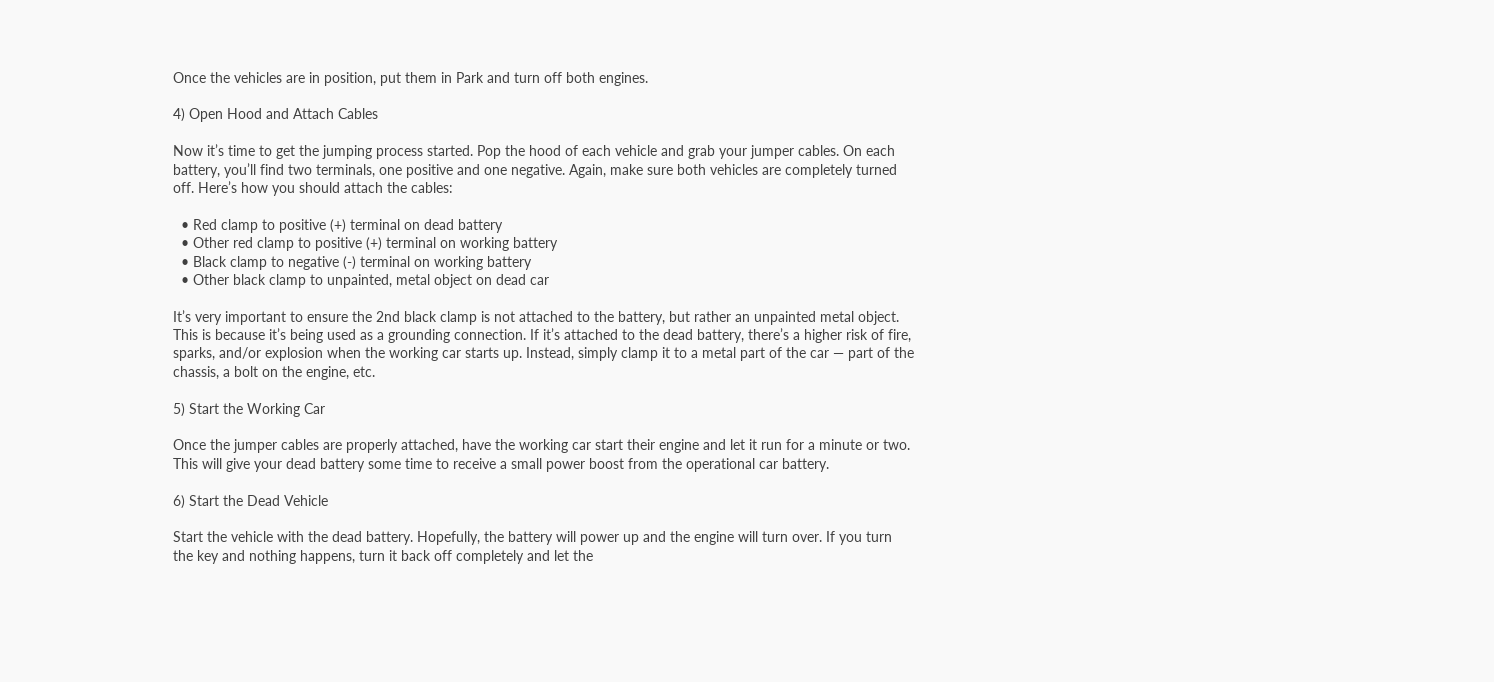Once the vehicles are in position, put them in Park and turn off both engines.

4) Open Hood and Attach Cables

Now it’s time to get the jumping process started. Pop the hood of each vehicle and grab your jumper cables. On each battery, you’ll find two terminals, one positive and one negative. Again, make sure both vehicles are completely turned off. Here’s how you should attach the cables:

  • Red clamp to positive (+) terminal on dead battery
  • Other red clamp to positive (+) terminal on working battery
  • Black clamp to negative (-) terminal on working battery
  • Other black clamp to unpainted, metal object on dead car

It’s very important to ensure the 2nd black clamp is not attached to the battery, but rather an unpainted metal object. This is because it’s being used as a grounding connection. If it’s attached to the dead battery, there’s a higher risk of fire, sparks, and/or explosion when the working car starts up. Instead, simply clamp it to a metal part of the car — part of the chassis, a bolt on the engine, etc.

5) Start the Working Car

Once the jumper cables are properly attached, have the working car start their engine and let it run for a minute or two. This will give your dead battery some time to receive a small power boost from the operational car battery.

6) Start the Dead Vehicle

Start the vehicle with the dead battery. Hopefully, the battery will power up and the engine will turn over. If you turn the key and nothing happens, turn it back off completely and let the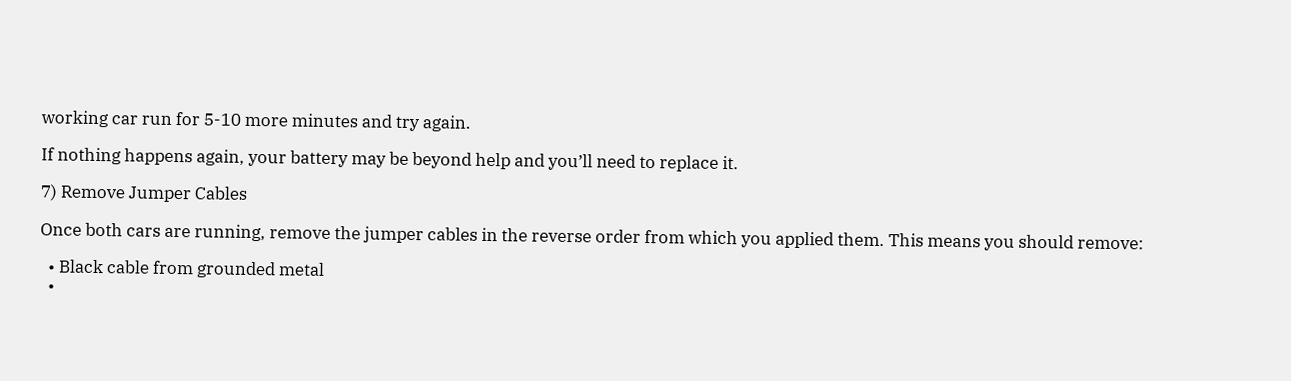working car run for 5-10 more minutes and try again.

If nothing happens again, your battery may be beyond help and you’ll need to replace it.

7) Remove Jumper Cables

Once both cars are running, remove the jumper cables in the reverse order from which you applied them. This means you should remove:

  • Black cable from grounded metal
  •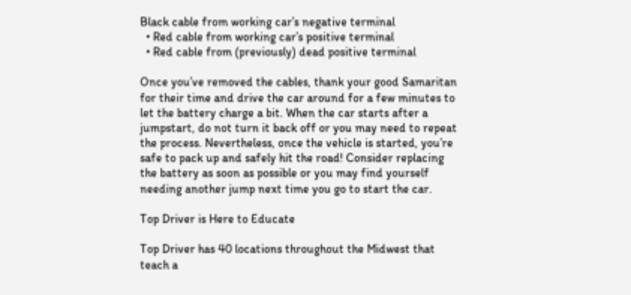Black cable from working car’s negative terminal
  • Red cable from working car’s positive terminal
  • Red cable from (previously) dead positive terminal

Once you’ve removed the cables, thank your good Samaritan for their time and drive the car around for a few minutes to let the battery charge a bit. When the car starts after a jumpstart, do not turn it back off or you may need to repeat the process. Nevertheless, once the vehicle is started, you’re safe to pack up and safely hit the road! Consider replacing the battery as soon as possible or you may find yourself needing another jump next time you go to start the car.

Top Driver is Here to Educate

Top Driver has 40 locations throughout the Midwest that teach a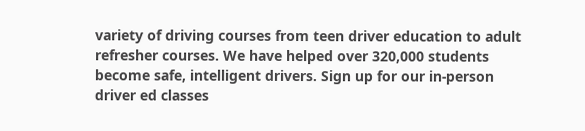variety of driving courses from teen driver education to adult refresher courses. We have helped over 320,000 students become safe, intelligent drivers. Sign up for our in-person driver ed classes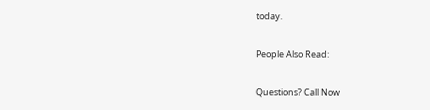today.

People Also Read:

Questions? Call Now